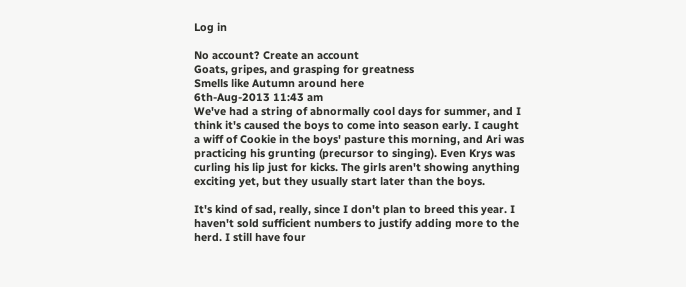Log in

No account? Create an account
Goats, gripes, and grasping for greatness
Smells like Autumn around here
6th-Aug-2013 11:43 am
We've had a string of abnormally cool days for summer, and I think it's caused the boys to come into season early. I caught a wiff of Cookie in the boys' pasture this morning, and Ari was practicing his grunting (precursor to singing). Even Krys was curling his lip just for kicks. The girls aren't showing anything exciting yet, but they usually start later than the boys.

It's kind of sad, really, since I don't plan to breed this year. I haven't sold sufficient numbers to justify adding more to the herd. I still have four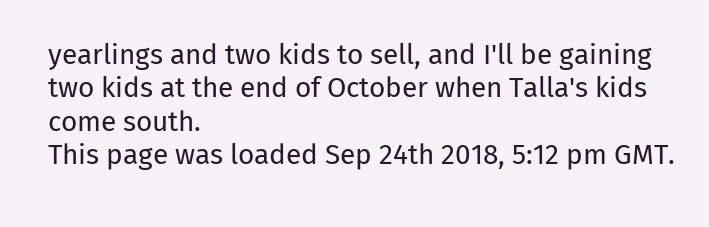yearlings and two kids to sell, and I'll be gaining two kids at the end of October when Talla's kids come south.
This page was loaded Sep 24th 2018, 5:12 pm GMT.